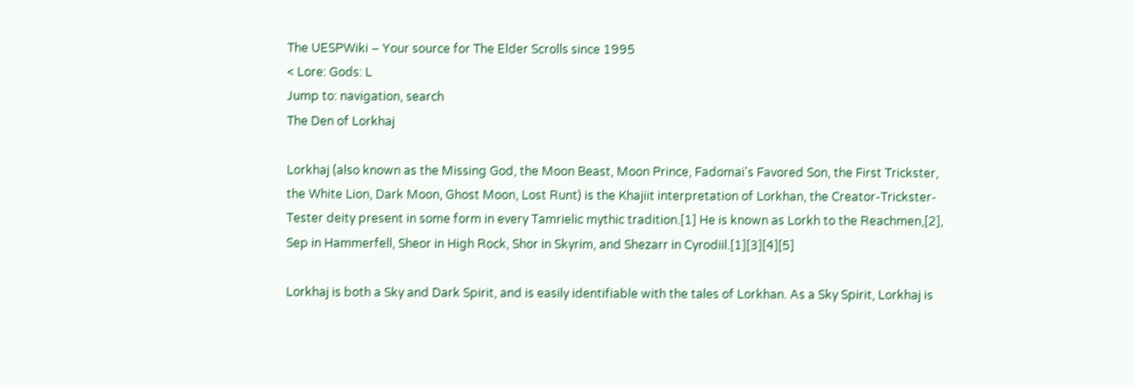The UESPWiki – Your source for The Elder Scrolls since 1995
< Lore: Gods: L
Jump to: navigation, search
The Den of Lorkhaj

Lorkhaj (also known as the Missing God, the Moon Beast, Moon Prince, Fadomai's Favored Son, the First Trickster, the White Lion, Dark Moon, Ghost Moon, Lost Runt) is the Khajiit interpretation of Lorkhan, the Creator-Trickster-Tester deity present in some form in every Tamrielic mythic tradition.[1] He is known as Lorkh to the Reachmen,[2], Sep in Hammerfell, Sheor in High Rock, Shor in Skyrim, and Shezarr in Cyrodiil.[1][3][4][5]

Lorkhaj is both a Sky and Dark Spirit, and is easily identifiable with the tales of Lorkhan. As a Sky Spirit, Lorkhaj is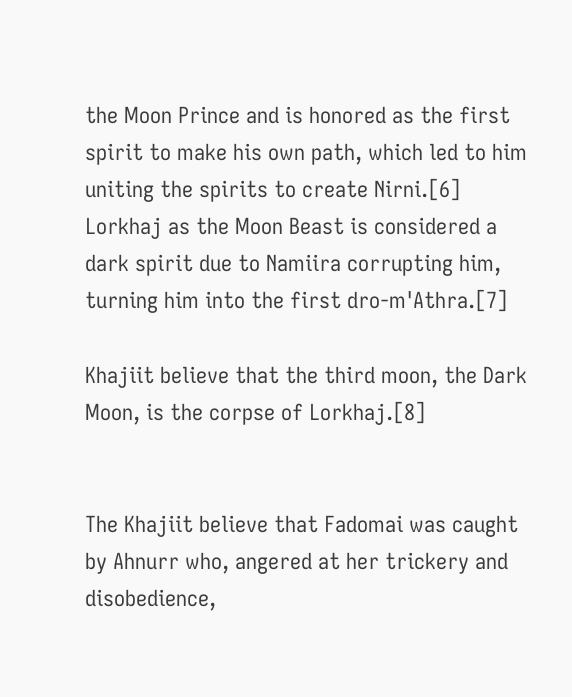the Moon Prince and is honored as the first spirit to make his own path, which led to him uniting the spirits to create Nirni.[6] Lorkhaj as the Moon Beast is considered a dark spirit due to Namiira corrupting him, turning him into the first dro-m'Athra.[7]

Khajiit believe that the third moon, the Dark Moon, is the corpse of Lorkhaj.[8]


The Khajiit believe that Fadomai was caught by Ahnurr who, angered at her trickery and disobedience,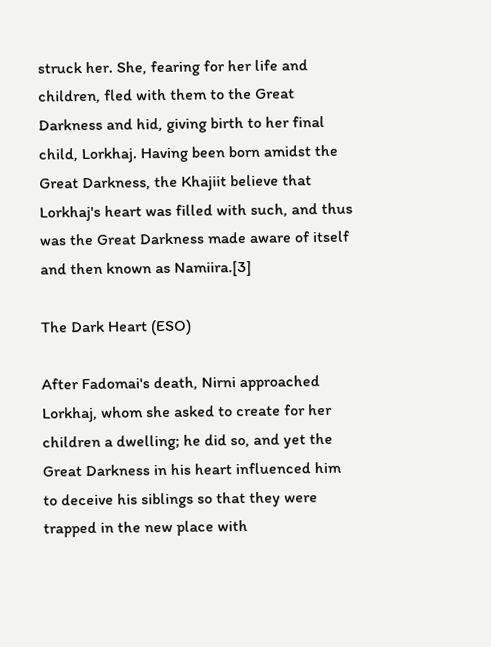struck her. She, fearing for her life and children, fled with them to the Great Darkness and hid, giving birth to her final child, Lorkhaj. Having been born amidst the Great Darkness, the Khajiit believe that Lorkhaj's heart was filled with such, and thus was the Great Darkness made aware of itself and then known as Namiira.[3]

The Dark Heart (ESO)

After Fadomai's death, Nirni approached Lorkhaj, whom she asked to create for her children a dwelling; he did so, and yet the Great Darkness in his heart influenced him to deceive his siblings so that they were trapped in the new place with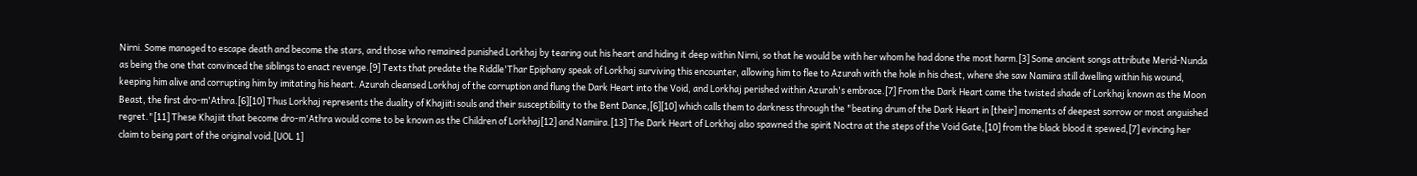Nirni. Some managed to escape death and become the stars, and those who remained punished Lorkhaj by tearing out his heart and hiding it deep within Nirni, so that he would be with her whom he had done the most harm.[3] Some ancient songs attribute Merid-Nunda as being the one that convinced the siblings to enact revenge.[9] Texts that predate the Riddle'Thar Epiphany speak of Lorkhaj surviving this encounter, allowing him to flee to Azurah with the hole in his chest, where she saw Namiira still dwelling within his wound, keeping him alive and corrupting him by imitating his heart. Azurah cleansed Lorkhaj of the corruption and flung the Dark Heart into the Void, and Lorkhaj perished within Azurah's embrace.[7] From the Dark Heart came the twisted shade of Lorkhaj known as the Moon Beast, the first dro-m'Athra.[6][10] Thus Lorkhaj represents the duality of Khajiiti souls and their susceptibility to the Bent Dance,[6][10] which calls them to darkness through the "beating drum of the Dark Heart in [their] moments of deepest sorrow or most anguished regret."[11] These Khajiit that become dro-m'Athra would come to be known as the Children of Lorkhaj[12] and Namiira.[13] The Dark Heart of Lorkhaj also spawned the spirit Noctra at the steps of the Void Gate,[10] from the black blood it spewed,[7] evincing her claim to being part of the original void.[UOL 1]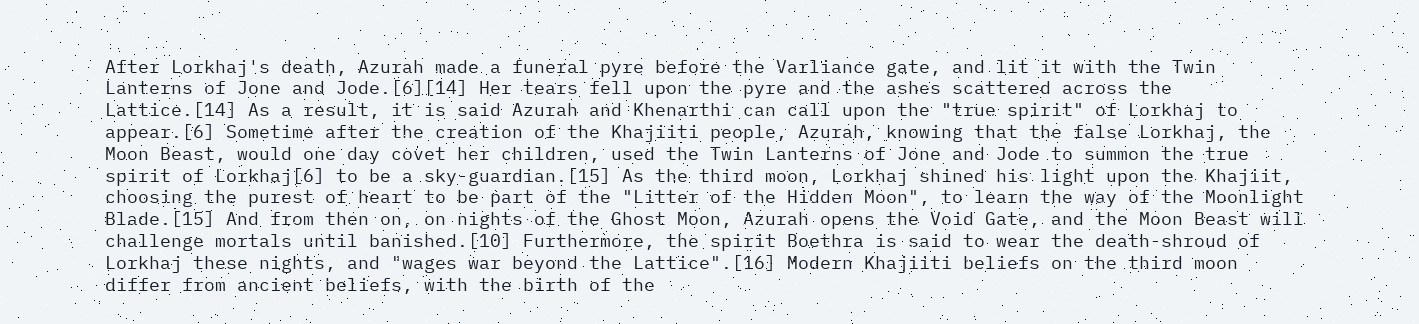After Lorkhaj's death, Azurah made a funeral pyre before the Varliance gate, and lit it with the Twin Lanterns of Jone and Jode.[6][14] Her tears fell upon the pyre and the ashes scattered across the Lattice.[14] As a result, it is said Azurah and Khenarthi can call upon the "true spirit" of Lorkhaj to appear.[6] Sometime after the creation of the Khajiiti people, Azurah, knowing that the false Lorkhaj, the Moon Beast, would one day covet her children, used the Twin Lanterns of Jone and Jode to summon the true spirit of Lorkhaj[6] to be a sky-guardian.[15] As the third moon, Lorkhaj shined his light upon the Khajiit, choosing the purest of heart to be part of the "Litter of the Hidden Moon", to learn the way of the Moonlight Blade.[15] And from then on, on nights of the Ghost Moon, Azurah opens the Void Gate, and the Moon Beast will challenge mortals until banished.[10] Furthermore, the spirit Boethra is said to wear the death-shroud of Lorkhaj these nights, and "wages war beyond the Lattice".[16] Modern Khajiiti beliefs on the third moon differ from ancient beliefs, with the birth of the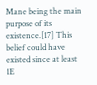Mane being the main purpose of its existence.[17] This belief could have existed since at least 1E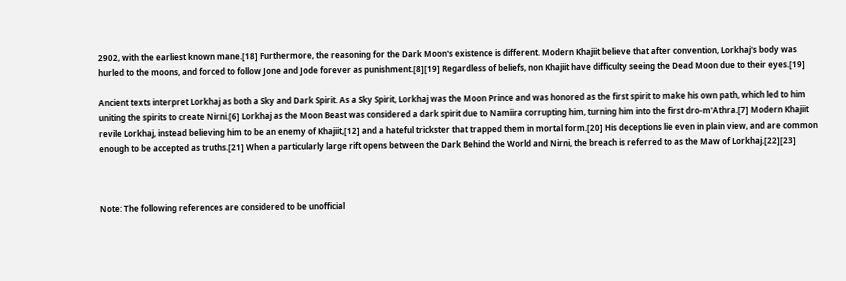2902, with the earliest known mane.[18] Furthermore, the reasoning for the Dark Moon's existence is different. Modern Khajiit believe that after convention, Lorkhaj's body was hurled to the moons, and forced to follow Jone and Jode forever as punishment.[8][19] Regardless of beliefs, non Khajiit have difficulty seeing the Dead Moon due to their eyes.[19]

Ancient texts interpret Lorkhaj as both a Sky and Dark Spirit. As a Sky Spirit, Lorkhaj was the Moon Prince and was honored as the first spirit to make his own path, which led to him uniting the spirits to create Nirni.[6] Lorkhaj as the Moon Beast was considered a dark spirit due to Namiira corrupting him, turning him into the first dro-m'Athra.[7] Modern Khajiit revile Lorkhaj, instead believing him to be an enemy of Khajiit,[12] and a hateful trickster that trapped them in mortal form.[20] His deceptions lie even in plain view, and are common enough to be accepted as truths.[21] When a particularly large rift opens between the Dark Behind the World and Nirni, the breach is referred to as the Maw of Lorkhaj.[22][23]



Note: The following references are considered to be unofficial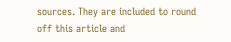sources. They are included to round off this article and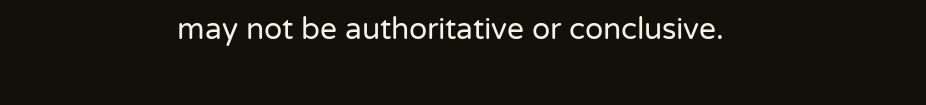may not be authoritative or conclusive.